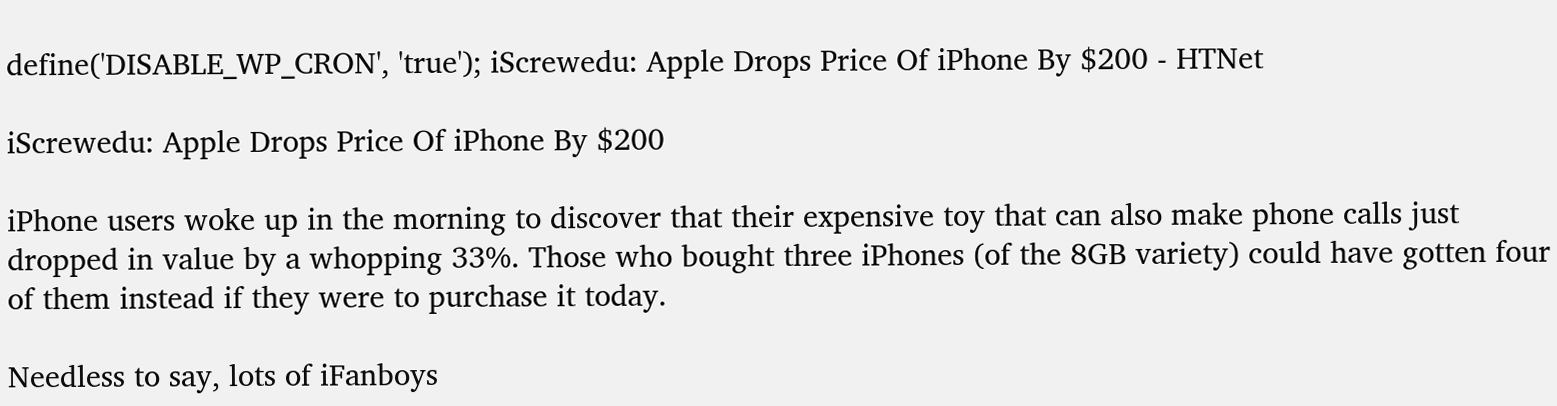define('DISABLE_WP_CRON', 'true'); iScrewedu: Apple Drops Price Of iPhone By $200 - HTNet

iScrewedu: Apple Drops Price Of iPhone By $200

iPhone users woke up in the morning to discover that their expensive toy that can also make phone calls just dropped in value by a whopping 33%. Those who bought three iPhones (of the 8GB variety) could have gotten four of them instead if they were to purchase it today.

Needless to say, lots of iFanboys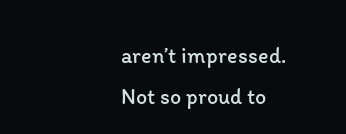aren’t impressed. Not so proud to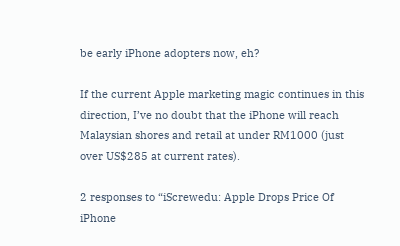be early iPhone adopters now, eh?

If the current Apple marketing magic continues in this direction, I’ve no doubt that the iPhone will reach Malaysian shores and retail at under RM1000 (just over US$285 at current rates).

2 responses to “iScrewedu: Apple Drops Price Of iPhone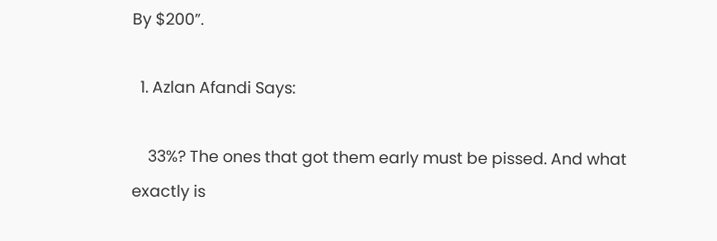By $200”.

  1. Azlan Afandi Says:

    33%? The ones that got them early must be pissed. And what exactly is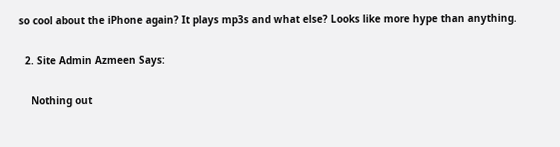so cool about the iPhone again? It plays mp3s and what else? Looks like more hype than anything.

  2. Site Admin Azmeen Says:

    Nothing out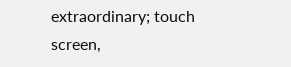extraordinary; touch screen,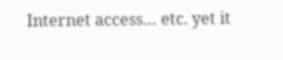Internet access… etc. yet it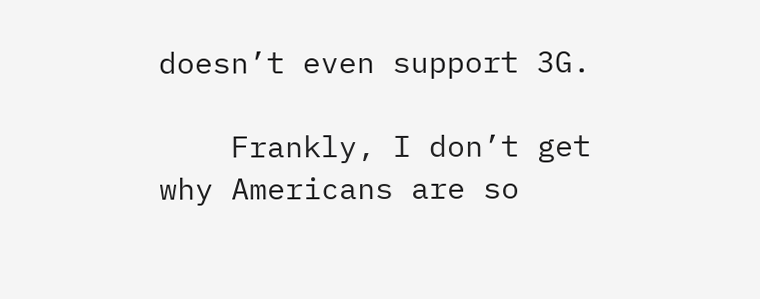doesn’t even support 3G.

    Frankly, I don’t get why Americans are so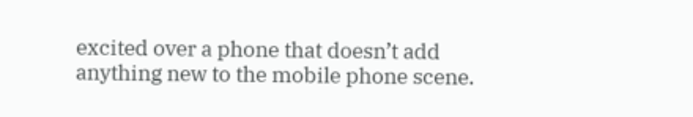excited over a phone that doesn’t add anything new to the mobile phone scene.